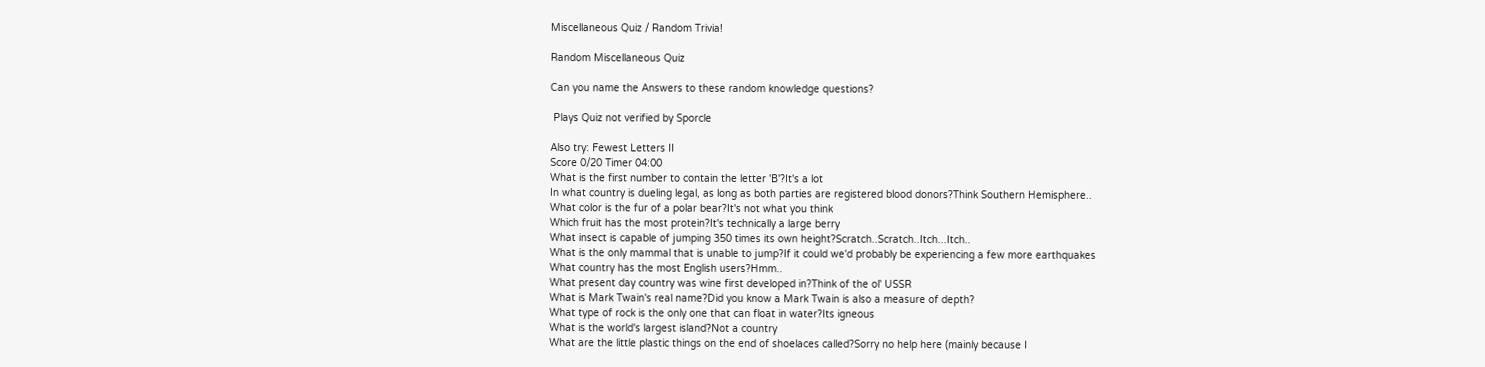Miscellaneous Quiz / Random Trivia!

Random Miscellaneous Quiz

Can you name the Answers to these random knowledge questions?

 Plays Quiz not verified by Sporcle

Also try: Fewest Letters II
Score 0/20 Timer 04:00
What is the first number to contain the letter 'B'?It's a lot
In what country is dueling legal, as long as both parties are registered blood donors?Think Southern Hemisphere..
What color is the fur of a polar bear?It's not what you think
Which fruit has the most protein?It's technically a large berry
What insect is capable of jumping 350 times its own height?Scratch..Scratch..Itch...Itch..
What is the only mammal that is unable to jump?If it could we'd probably be experiencing a few more earthquakes
What country has the most English users?Hmm..
What present day country was wine first developed in?Think of the ol' USSR
What is Mark Twain's real name?Did you know a Mark Twain is also a measure of depth?
What type of rock is the only one that can float in water?Its igneous
What is the world's largest island?Not a country
What are the little plastic things on the end of shoelaces called?Sorry no help here (mainly because I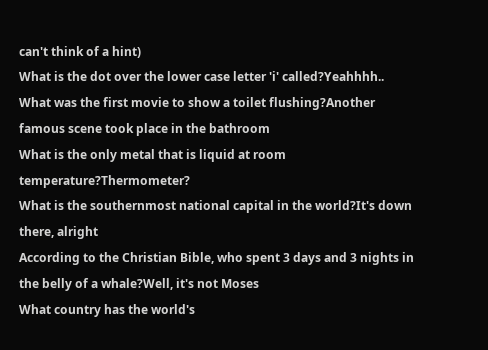can't think of a hint)
What is the dot over the lower case letter 'i' called?Yeahhhh..
What was the first movie to show a toilet flushing?Another famous scene took place in the bathroom
What is the only metal that is liquid at room temperature?Thermometer?
What is the southernmost national capital in the world?It's down there, alright
According to the Christian Bible, who spent 3 days and 3 nights in the belly of a whale?Well, it's not Moses
What country has the world's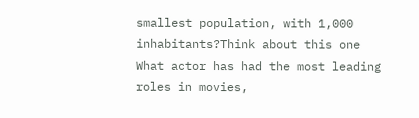smallest population, with 1,000 inhabitants?Think about this one
What actor has had the most leading roles in movies,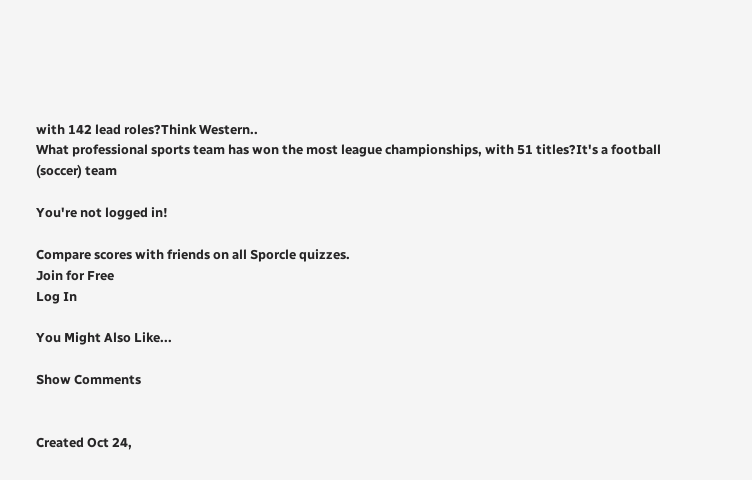with 142 lead roles?Think Western..
What professional sports team has won the most league championships, with 51 titles?It's a football (soccer) team

You're not logged in!

Compare scores with friends on all Sporcle quizzes.
Join for Free
Log In

You Might Also Like...

Show Comments


Created Oct 24,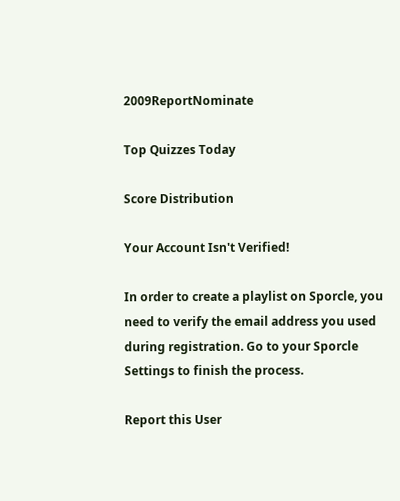2009ReportNominate

Top Quizzes Today

Score Distribution

Your Account Isn't Verified!

In order to create a playlist on Sporcle, you need to verify the email address you used during registration. Go to your Sporcle Settings to finish the process.

Report this User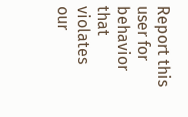Report this user for behavior that violates our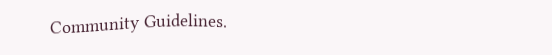Community Guidelines.